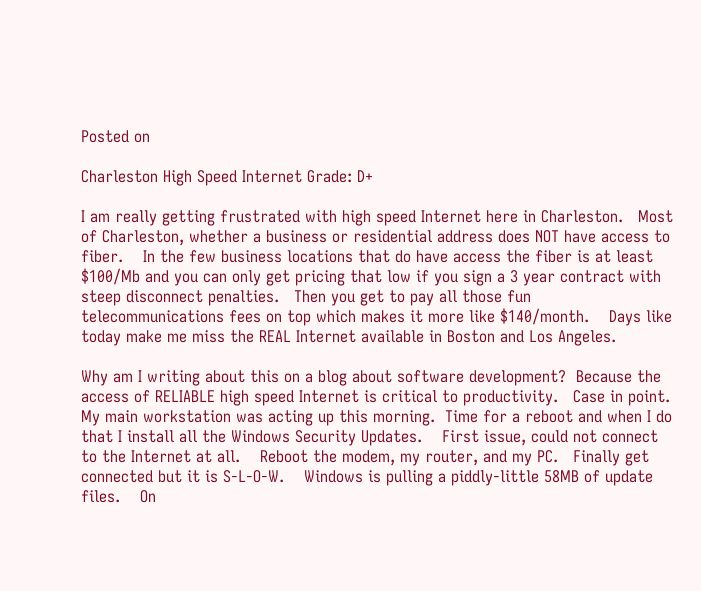Posted on

Charleston High Speed Internet Grade: D+

I am really getting frustrated with high speed Internet here in Charleston.   Most of Charleston, whether a business or residential address does NOT have access to fiber.    In the few business locations that do have access the fiber is at least $100/Mb and you can only get pricing that low if you sign a 3 year contract with steep disconnect penalties.   Then you get to pay all those fun telecommunications fees on top which makes it more like $140/month.    Days like today make me miss the REAL Internet available in Boston and Los Angeles.

Why am I writing about this on a blog about software development?  Because the access of RELIABLE high speed Internet is critical to productivity.   Case in point.   My main workstation was acting up this morning.  Time for a reboot and when I do that I install all the Windows Security Updates.    First issue, could not connect to the Internet at all.    Reboot the modem, my router, and my PC.   Finally get connected but it is S-L-O-W.    Windows is pulling a piddly-little 58MB of update files.    On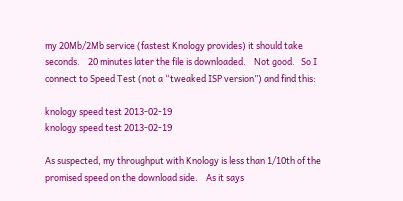my 20Mb/2Mb service (fastest Knology provides) it should take seconds.    20 minutes later the file is downloaded.    Not good.   So I connect to Speed Test (not a “tweaked ISP version”) and find this:

knology speed test 2013-02-19
knology speed test 2013-02-19

As suspected, my throughput with Knology is less than 1/10th of the promised speed on the download side.    As it says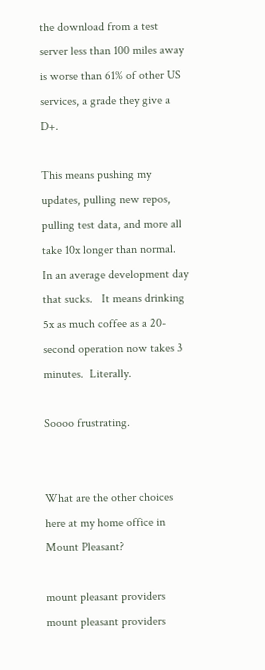the download from a test server less than 100 miles away is worse than 61% of other US services, a grade they give a D+.

This means pushing my updates, pulling new repos, pulling test data, and more all take 10x longer than normal.   In an average development day that sucks.   It means drinking 5x as much coffee as a 20-second operation now takes 3 minutes.  Literally.

Soooo frustrating.


What are the other choices here at my home office in Mount Pleasant?

mount pleasant providers
mount pleasant providers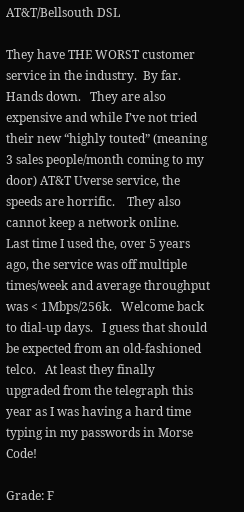AT&T/Bellsouth DSL

They have THE WORST customer service in the industry.  By far.  Hands down.   They are also expensive and while I’ve not tried their new “highly touted” (meaning 3 sales people/month coming to my door) AT&T Uverse service, the speeds are horrific.    They also cannot keep a network online.    Last time I used the, over 5 years ago, the service was off multiple times/week and average throughput was < 1Mbps/256k.   Welcome back to dial-up days.   I guess that should be expected from an old-fashioned telco.   At least they finally upgraded from the telegraph this year as I was having a hard time typing in my passwords in Morse Code!

Grade: F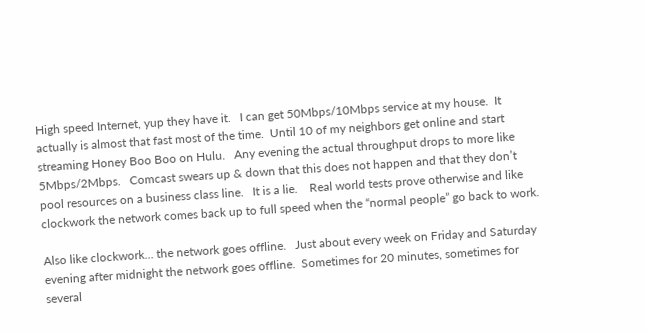High speed Internet, yup they have it.   I can get 50Mbps/10Mbps service at my house.  It actually is almost that fast most of the time.  Until 10 of my neighbors get online and start streaming Honey Boo Boo on Hulu.   Any evening the actual throughput drops to more like 5Mbps/2Mbps.   Comcast swears up & down that this does not happen and that they don’t pool resources on a business class line.   It is a lie.    Real world tests prove otherwise and like clockwork the network comes back up to full speed when the “normal people” go back to work.

Also like clockwork… the network goes offline.   Just about every week on Friday and Saturday evening after midnight the network goes offline.  Sometimes for 20 minutes, sometimes for several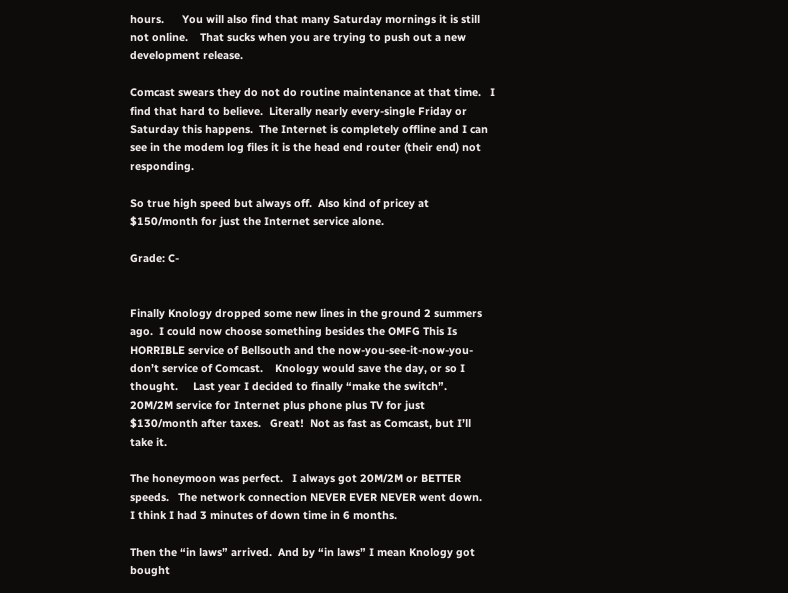hours.      You will also find that many Saturday mornings it is still not online.    That sucks when you are trying to push out a new development release.

Comcast swears they do not do routine maintenance at that time.   I find that hard to believe.  Literally nearly every-single Friday or Saturday this happens.  The Internet is completely offline and I can see in the modem log files it is the head end router (their end) not responding.

So true high speed but always off.  Also kind of pricey at $150/month for just the Internet service alone.

Grade: C-


Finally Knology dropped some new lines in the ground 2 summers ago.  I could now choose something besides the OMFG This Is HORRIBLE service of Bellsouth and the now-you-see-it-now-you-don’t service of Comcast.    Knology would save the day, or so I thought.     Last year I decided to finally “make the switch”.   20M/2M service for Internet plus phone plus TV for just $130/month after taxes.   Great!  Not as fast as Comcast, but I’ll take it.

The honeymoon was perfect.   I always got 20M/2M or BETTER speeds.   The network connection NEVER EVER NEVER went down.   I think I had 3 minutes of down time in 6 months.

Then the “in laws” arrived.  And by “in laws” I mean Knology got bought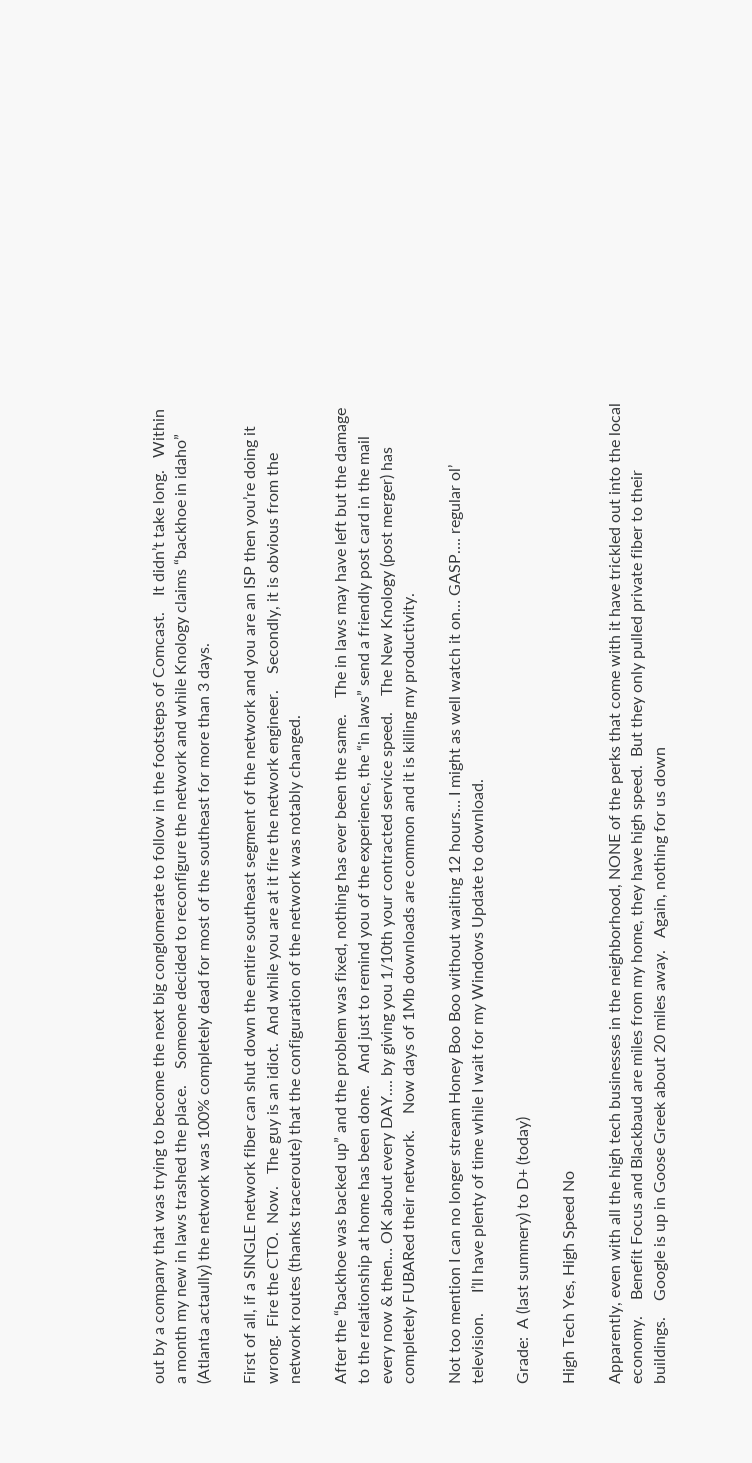out by a company that was trying to become the next big conglomerate to follow in the footsteps of Comcast.    It didn’t take long.   Within a month my new in laws trashed the place.    Someone decided to reconfigure the network and while Knology claims “backhoe in idaho” (Atlanta actaully) the network was 100% completely dead for most of the southeast for more than 3 days.

First of all, if a SINGLE network fiber can shut down the entire southeast segment of the network and you are an ISP then you’re doing it wrong.  Fire the CTO.  Now.   The guy is an idiot.  And while you are at it fire the network engineer.    Secondly, it is obvious from the network routes (thanks traceroute) that the configuration of the network was notably changed.

After the “backhoe was backed up” and the problem was fixed, nothing has ever been the same.    The in laws may have left but the damage to the relationship at home has been done.   And just to remind you of the experience, the “in laws” send a friendly post card in the mail every now & then… OK about every DAY…. by giving you 1/10th your contracted service speed.    The New Knology (post merger) has completely FUBARed their network.    Now days of 1Mb downloads are common and it is killing my productivity.

Not too mention I can no longer stream Honey Boo Boo without waiting 12 hours… I might as well watch it on… GASP…. regular ol’ television.     I’ll have plenty of time while I wait for my Windows Update to download.

Grade:  A (last summery) to D+ (today)

High Tech Yes, High Speed No

Apparently, even with all the high tech businesses in the neighborhood, NONE of the perks that come with it have trickled out into the local economy.    Benefit Focus and Blackbaud are miles from my home, they have high speed.  But they only pulled private fiber to their buildings.    Google is up in Goose Greek about 20 miles away.   Again, nothing for us down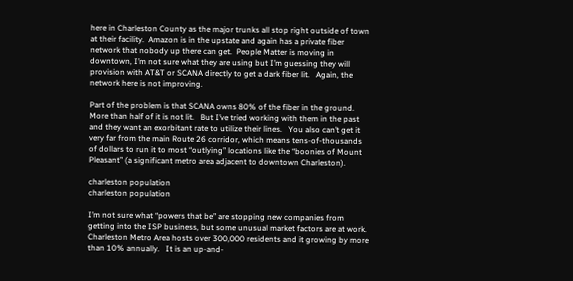here in Charleston County as the major trunks all stop right outside of town at their facility.  Amazon is in the upstate and again has a private fiber network that nobody up there can get.  People Matter is moving in downtown, I’m not sure what they are using but I’m guessing they will provision with AT&T or SCANA directly to get a dark fiber lit.   Again, the network here is not improving.

Part of the problem is that SCANA owns 80% of the fiber in the ground.  More than half of it is not lit.   But I’ve tried working with them in the past and they want an exorbitant rate to utilize their lines.   You also can’t get it very far from the main Route 26 corridor, which means tens-of-thousands of dollars to run it to most “outlying” locations like the “boonies of Mount Pleasant” (a significant metro area adjacent to downtown Charleston).

charleston population
charleston population

I’m not sure what “powers that be” are stopping new companies from getting into the ISP business, but some unusual market factors are at work.   Charleston Metro Area hosts over 300,000 residents and it growing by more than 10% annually.   It is an up-and-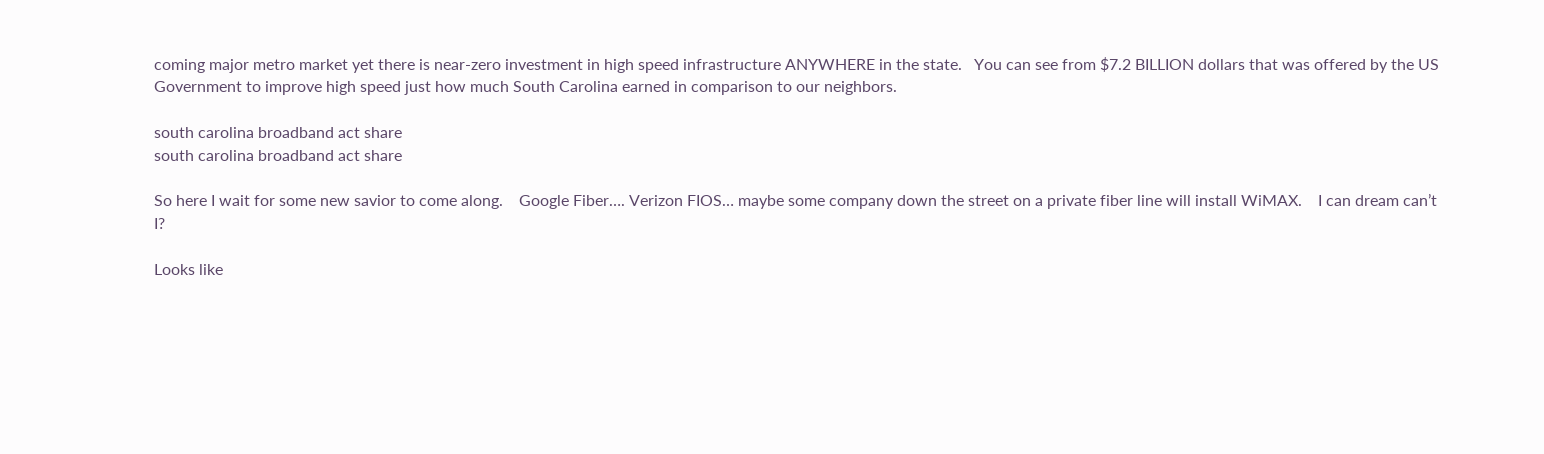coming major metro market yet there is near-zero investment in high speed infrastructure ANYWHERE in the state.   You can see from $7.2 BILLION dollars that was offered by the US Government to improve high speed just how much South Carolina earned in comparison to our neighbors.

south carolina broadband act share
south carolina broadband act share

So here I wait for some new savior to come along.    Google Fiber…. Verizon FIOS… maybe some company down the street on a private fiber line will install WiMAX.    I can dream can’t I?

Looks like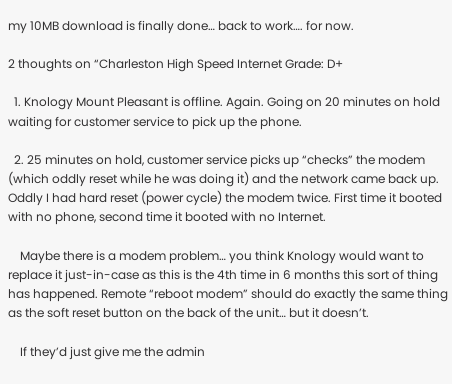my 10MB download is finally done… back to work…. for now.

2 thoughts on “Charleston High Speed Internet Grade: D+

  1. Knology Mount Pleasant is offline. Again. Going on 20 minutes on hold waiting for customer service to pick up the phone.

  2. 25 minutes on hold, customer service picks up “checks” the modem (which oddly reset while he was doing it) and the network came back up. Oddly I had hard reset (power cycle) the modem twice. First time it booted with no phone, second time it booted with no Internet.

    Maybe there is a modem problem… you think Knology would want to replace it just-in-case as this is the 4th time in 6 months this sort of thing has happened. Remote “reboot modem” should do exactly the same thing as the soft reset button on the back of the unit… but it doesn’t.

    If they’d just give me the admin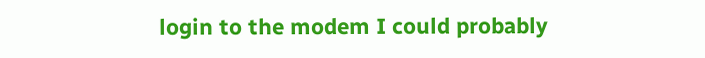login to the modem I could probably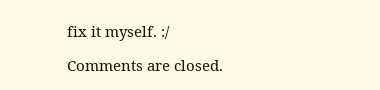fix it myself. :/

Comments are closed.